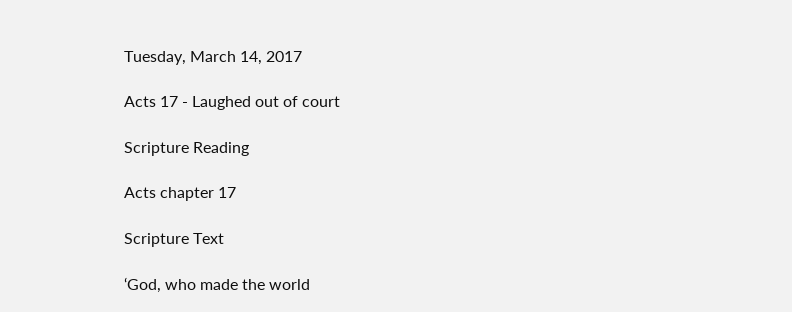Tuesday, March 14, 2017

Acts 17 - Laughed out of court

Scripture Reading

Acts chapter 17

Scripture Text

‘God, who made the world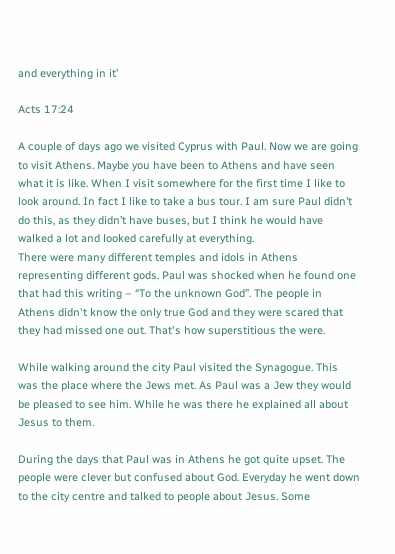and everything in it’

Acts 17:24

A couple of days ago we visited Cyprus with Paul. Now we are going to visit Athens. Maybe you have been to Athens and have seen what it is like. When I visit somewhere for the first time I like to look around. In fact I like to take a bus tour. I am sure Paul didn’t do this, as they didn’t have buses, but I think he would have walked a lot and looked carefully at everything.
There were many different temples and idols in Athens representing different gods. Paul was shocked when he found one that had this writing – “To the unknown God”. The people in Athens didn't know the only true God and they were scared that they had missed one out. That's how superstitious the were.

While walking around the city Paul visited the Synagogue. This was the place where the Jews met. As Paul was a Jew they would be pleased to see him. While he was there he explained all about Jesus to them.

During the days that Paul was in Athens he got quite upset. The people were clever but confused about God. Everyday he went down to the city centre and talked to people about Jesus. Some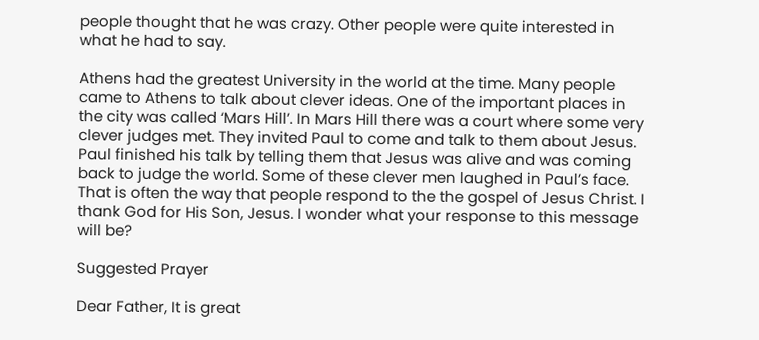people thought that he was crazy. Other people were quite interested in what he had to say.

Athens had the greatest University in the world at the time. Many people came to Athens to talk about clever ideas. One of the important places in the city was called ‘Mars Hill’. In Mars Hill there was a court where some very clever judges met. They invited Paul to come and talk to them about Jesus. Paul finished his talk by telling them that Jesus was alive and was coming back to judge the world. Some of these clever men laughed in Paul’s face. That is often the way that people respond to the the gospel of Jesus Christ. I thank God for His Son, Jesus. I wonder what your response to this message will be?

Suggested Prayer

Dear Father, It is great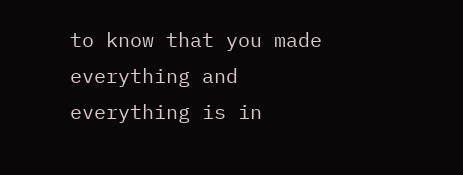to know that you made everything and everything is in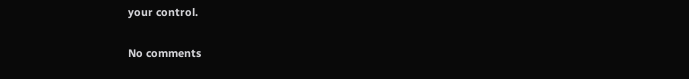your control.

No comments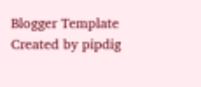Blogger Template Created by pipdig